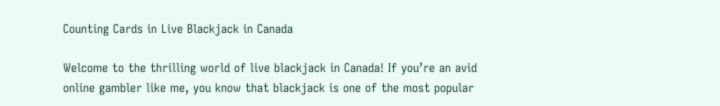Counting Cards in Live Blackjack in Canada

Welcome to the thrilling world of live blackjack in Canada! If you’re an avid online gambler like me, you know that blackjack is one of the most popular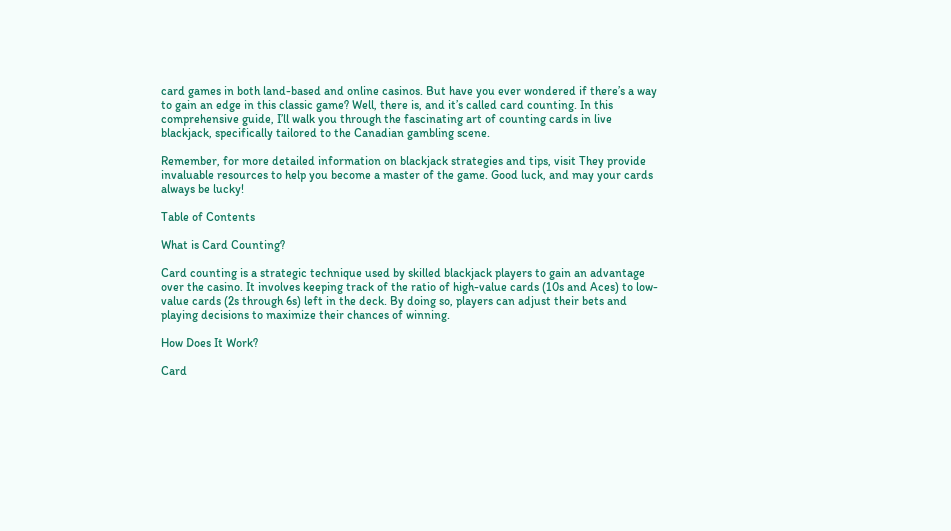card games in both land-based and online casinos. But have you ever wondered if there’s a way to gain an edge in this classic game? Well, there is, and it’s called card counting. In this comprehensive guide, I’ll walk you through the fascinating art of counting cards in live blackjack, specifically tailored to the Canadian gambling scene.

Remember, for more detailed information on blackjack strategies and tips, visit They provide invaluable resources to help you become a master of the game. Good luck, and may your cards always be lucky!

Table of Contents

What is Card Counting?

Card counting is a strategic technique used by skilled blackjack players to gain an advantage over the casino. It involves keeping track of the ratio of high-value cards (10s and Aces) to low-value cards (2s through 6s) left in the deck. By doing so, players can adjust their bets and playing decisions to maximize their chances of winning.

How Does It Work?

Card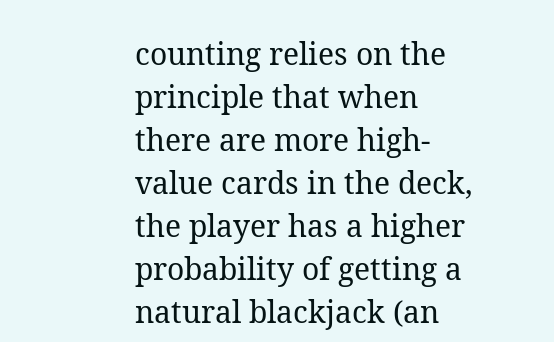counting relies on the principle that when there are more high-value cards in the deck, the player has a higher probability of getting a natural blackjack (an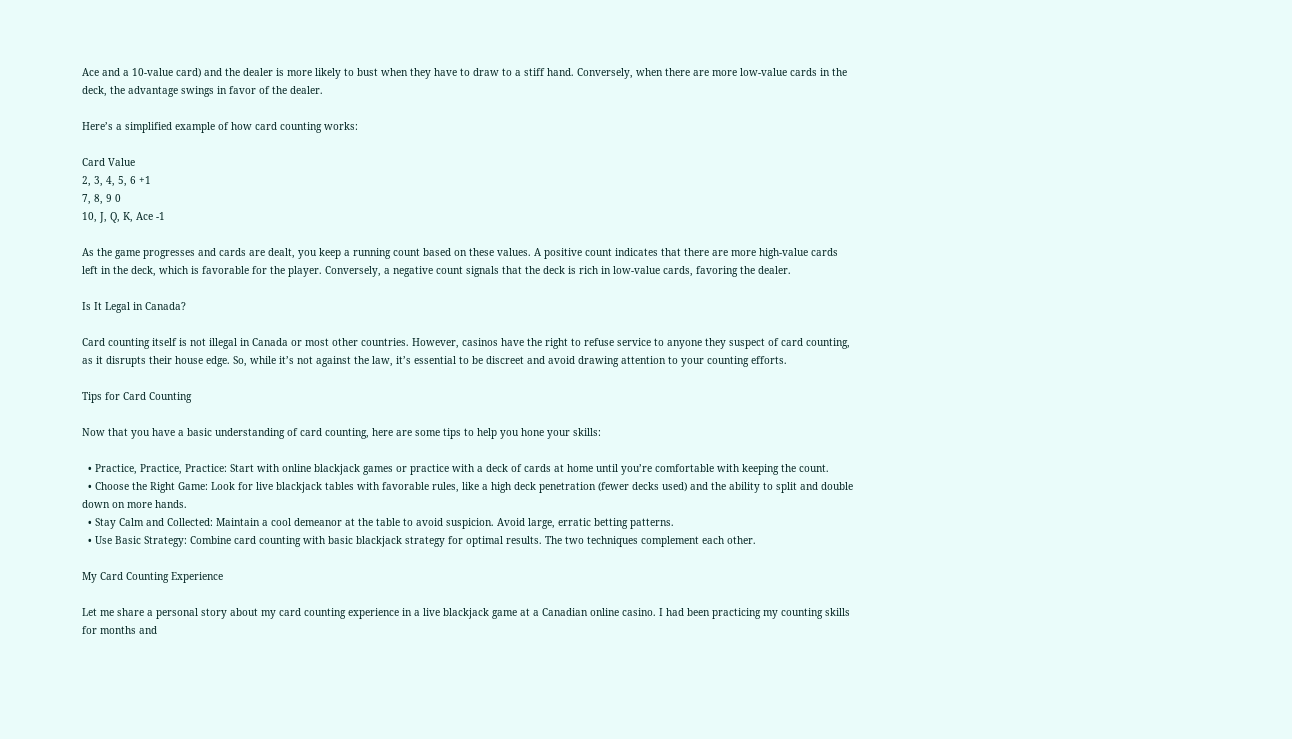Ace and a 10-value card) and the dealer is more likely to bust when they have to draw to a stiff hand. Conversely, when there are more low-value cards in the deck, the advantage swings in favor of the dealer.

Here’s a simplified example of how card counting works:

Card Value
2, 3, 4, 5, 6 +1
7, 8, 9 0
10, J, Q, K, Ace -1

As the game progresses and cards are dealt, you keep a running count based on these values. A positive count indicates that there are more high-value cards left in the deck, which is favorable for the player. Conversely, a negative count signals that the deck is rich in low-value cards, favoring the dealer.

Is It Legal in Canada?

Card counting itself is not illegal in Canada or most other countries. However, casinos have the right to refuse service to anyone they suspect of card counting, as it disrupts their house edge. So, while it’s not against the law, it’s essential to be discreet and avoid drawing attention to your counting efforts.

Tips for Card Counting

Now that you have a basic understanding of card counting, here are some tips to help you hone your skills:

  • Practice, Practice, Practice: Start with online blackjack games or practice with a deck of cards at home until you’re comfortable with keeping the count.
  • Choose the Right Game: Look for live blackjack tables with favorable rules, like a high deck penetration (fewer decks used) and the ability to split and double down on more hands.
  • Stay Calm and Collected: Maintain a cool demeanor at the table to avoid suspicion. Avoid large, erratic betting patterns.
  • Use Basic Strategy: Combine card counting with basic blackjack strategy for optimal results. The two techniques complement each other.

My Card Counting Experience

Let me share a personal story about my card counting experience in a live blackjack game at a Canadian online casino. I had been practicing my counting skills for months and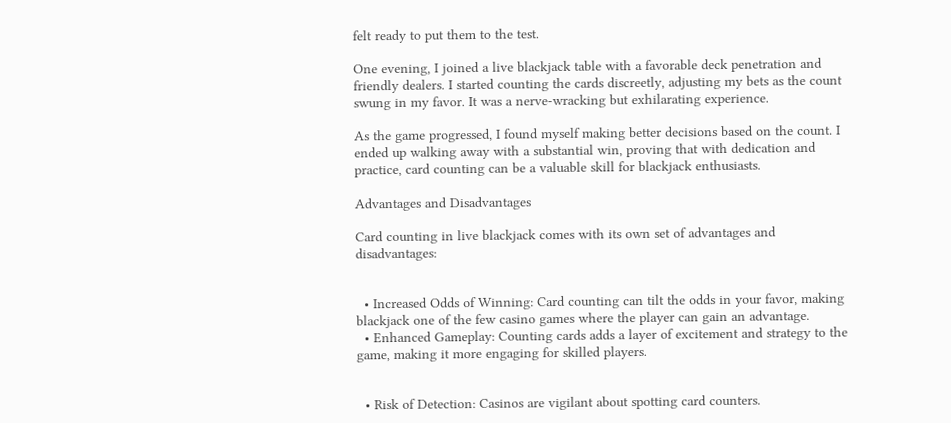felt ready to put them to the test.

One evening, I joined a live blackjack table with a favorable deck penetration and friendly dealers. I started counting the cards discreetly, adjusting my bets as the count swung in my favor. It was a nerve-wracking but exhilarating experience.

As the game progressed, I found myself making better decisions based on the count. I ended up walking away with a substantial win, proving that with dedication and practice, card counting can be a valuable skill for blackjack enthusiasts.

Advantages and Disadvantages

Card counting in live blackjack comes with its own set of advantages and disadvantages:


  • Increased Odds of Winning: Card counting can tilt the odds in your favor, making blackjack one of the few casino games where the player can gain an advantage.
  • Enhanced Gameplay: Counting cards adds a layer of excitement and strategy to the game, making it more engaging for skilled players.


  • Risk of Detection: Casinos are vigilant about spotting card counters.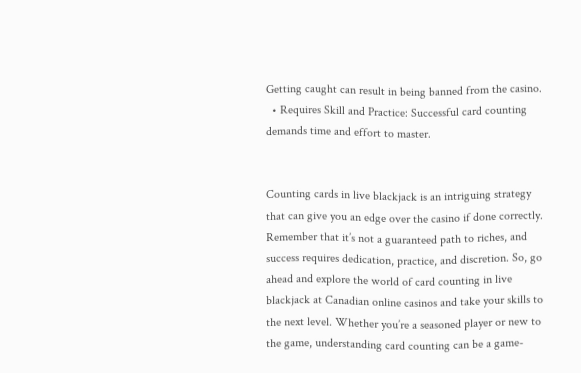Getting caught can result in being banned from the casino.
  • Requires Skill and Practice: Successful card counting demands time and effort to master.


Counting cards in live blackjack is an intriguing strategy that can give you an edge over the casino if done correctly. Remember that it’s not a guaranteed path to riches, and success requires dedication, practice, and discretion. So, go ahead and explore the world of card counting in live blackjack at Canadian online casinos and take your skills to the next level. Whether you’re a seasoned player or new to the game, understanding card counting can be a game-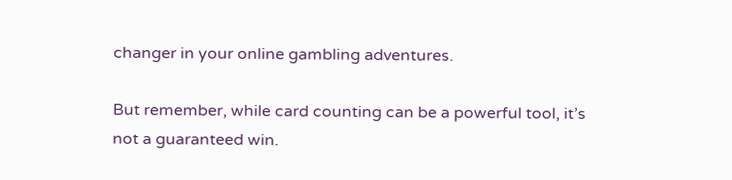changer in your online gambling adventures.

But remember, while card counting can be a powerful tool, it’s not a guaranteed win.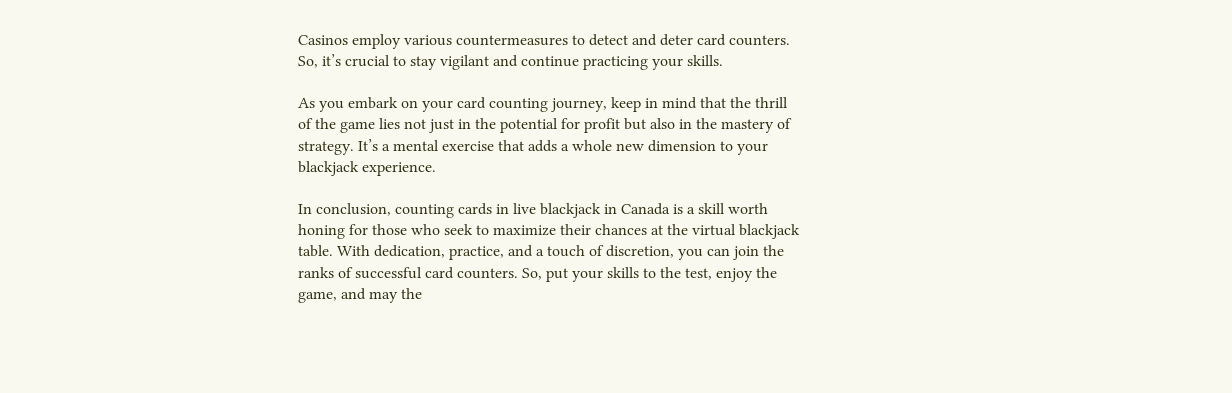Casinos employ various countermeasures to detect and deter card counters. So, it’s crucial to stay vigilant and continue practicing your skills.

As you embark on your card counting journey, keep in mind that the thrill of the game lies not just in the potential for profit but also in the mastery of strategy. It’s a mental exercise that adds a whole new dimension to your blackjack experience.

In conclusion, counting cards in live blackjack in Canada is a skill worth honing for those who seek to maximize their chances at the virtual blackjack table. With dedication, practice, and a touch of discretion, you can join the ranks of successful card counters. So, put your skills to the test, enjoy the game, and may the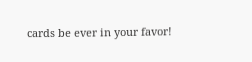cards be ever in your favor!